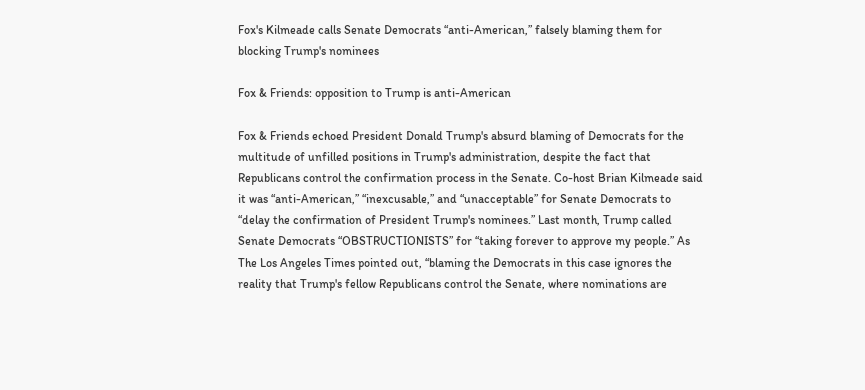Fox's Kilmeade calls Senate Democrats “anti-American,” falsely blaming them for blocking Trump's nominees

Fox & Friends: opposition to Trump is anti-American

Fox & Friends echoed President Donald Trump's absurd blaming of Democrats for the multitude of unfilled positions in Trump's administration, despite the fact that Republicans control the confirmation process in the Senate. Co-host Brian Kilmeade said it was “anti-American,” “inexcusable,” and “unacceptable” for Senate Democrats to “delay the confirmation of President Trump's nominees.” Last month, Trump called Senate Democrats “OBSTRUCTIONISTS” for “taking forever to approve my people.” As The Los Angeles Times pointed out, “blaming the Democrats in this case ignores the reality that Trump's fellow Republicans control the Senate, where nominations are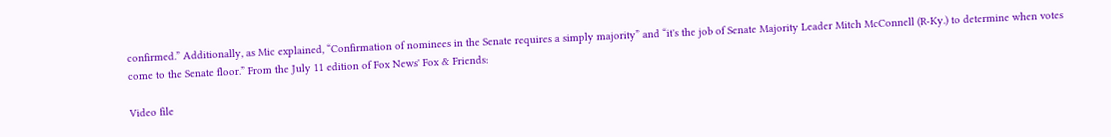confirmed.” Additionally, as Mic explained, “Confirmation of nominees in the Senate requires a simply majority” and “it's the job of Senate Majority Leader Mitch McConnell (R-Ky.) to determine when votes come to the Senate floor.” From the July 11 edition of Fox News' Fox & Friends:

Video file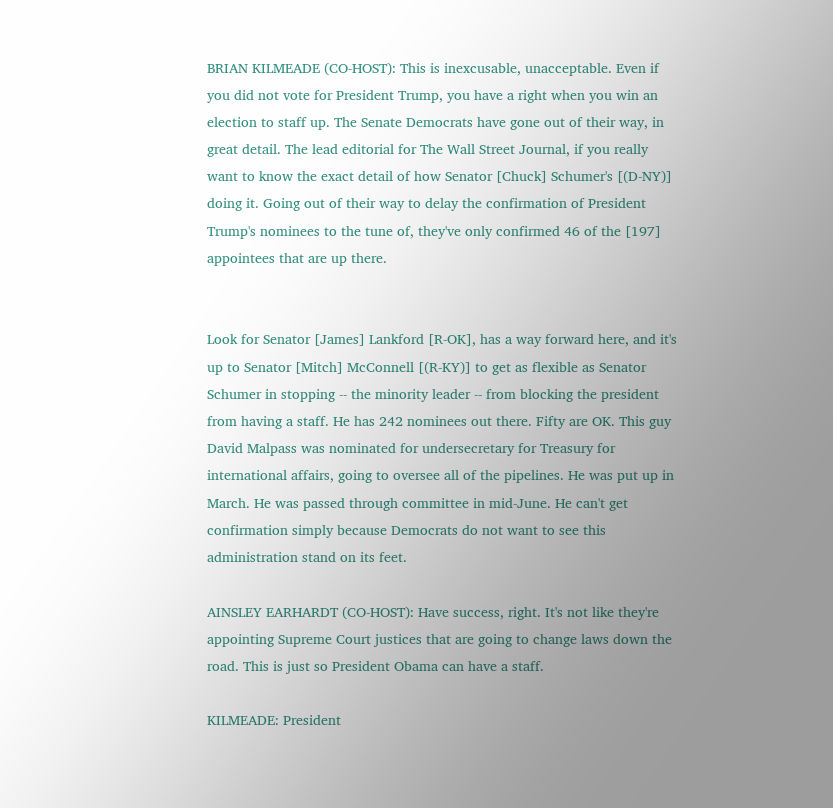BRIAN KILMEADE (CO-HOST): This is inexcusable, unacceptable. Even if you did not vote for President Trump, you have a right when you win an election to staff up. The Senate Democrats have gone out of their way, in great detail. The lead editorial for The Wall Street Journal, if you really want to know the exact detail of how Senator [Chuck] Schumer's [(D-NY)] doing it. Going out of their way to delay the confirmation of President Trump's nominees to the tune of, they've only confirmed 46 of the [197] appointees that are up there.


Look for Senator [James] Lankford [R-OK], has a way forward here, and it's up to Senator [Mitch] McConnell [(R-KY)] to get as flexible as Senator Schumer in stopping -- the minority leader -- from blocking the president from having a staff. He has 242 nominees out there. Fifty are OK. This guy David Malpass was nominated for undersecretary for Treasury for international affairs, going to oversee all of the pipelines. He was put up in March. He was passed through committee in mid-June. He can't get confirmation simply because Democrats do not want to see this administration stand on its feet.

AINSLEY EARHARDT (CO-HOST): Have success, right. It's not like they're appointing Supreme Court justices that are going to change laws down the road. This is just so President Obama can have a staff.

KILMEADE: President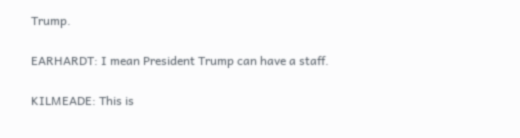Trump.

EARHARDT: I mean President Trump can have a staff.

KILMEADE: This is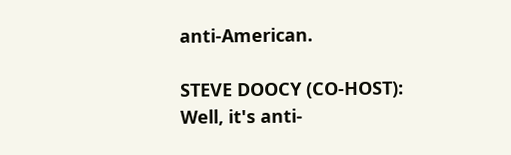anti-American.

STEVE DOOCY (CO-HOST): Well, it's anti-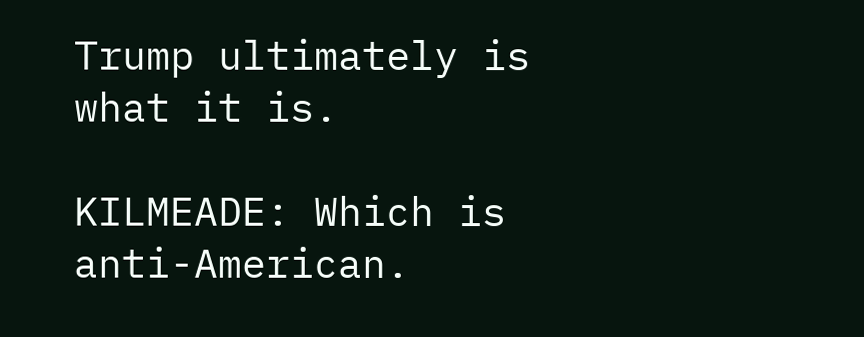Trump ultimately is what it is.

KILMEADE: Which is anti-American.